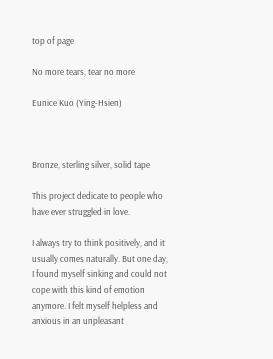top of page

No more tears, tear no more

Eunice Kuo (Ying-Hsien)



Bronze, sterling silver, solid tape

This project dedicate to people who have ever struggled in love.

I always try to think positively, and it usually comes naturally. But one day, I found myself sinking and could not cope with this kind of emotion anymore. I felt myself helpless and anxious in an unpleasant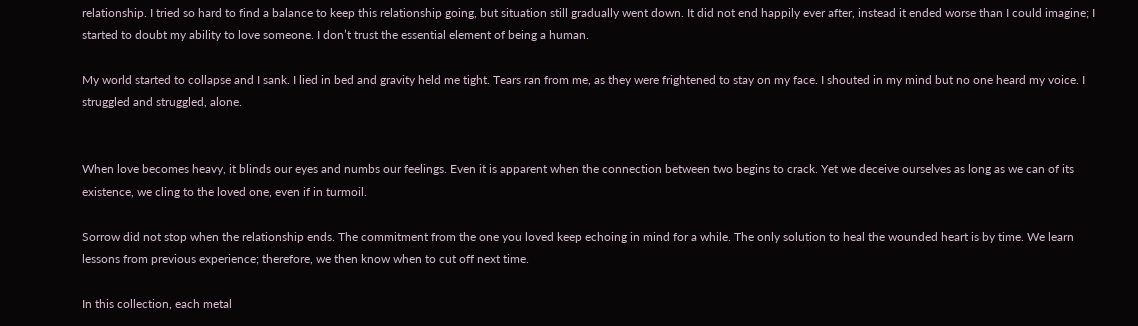relationship. I tried so hard to find a balance to keep this relationship going, but situation still gradually went down. It did not end happily ever after, instead it ended worse than I could imagine; I started to doubt my ability to love someone. I don’t trust the essential element of being a human.

My world started to collapse and I sank. I lied in bed and gravity held me tight. Tears ran from me, as they were frightened to stay on my face. I shouted in my mind but no one heard my voice. I struggled and struggled, alone.


When love becomes heavy, it blinds our eyes and numbs our feelings. Even it is apparent when the connection between two begins to crack. Yet we deceive ourselves as long as we can of its existence, we cling to the loved one, even if in turmoil.

Sorrow did not stop when the relationship ends. The commitment from the one you loved keep echoing in mind for a while. The only solution to heal the wounded heart is by time. We learn lessons from previous experience; therefore, we then know when to cut off next time.

In this collection, each metal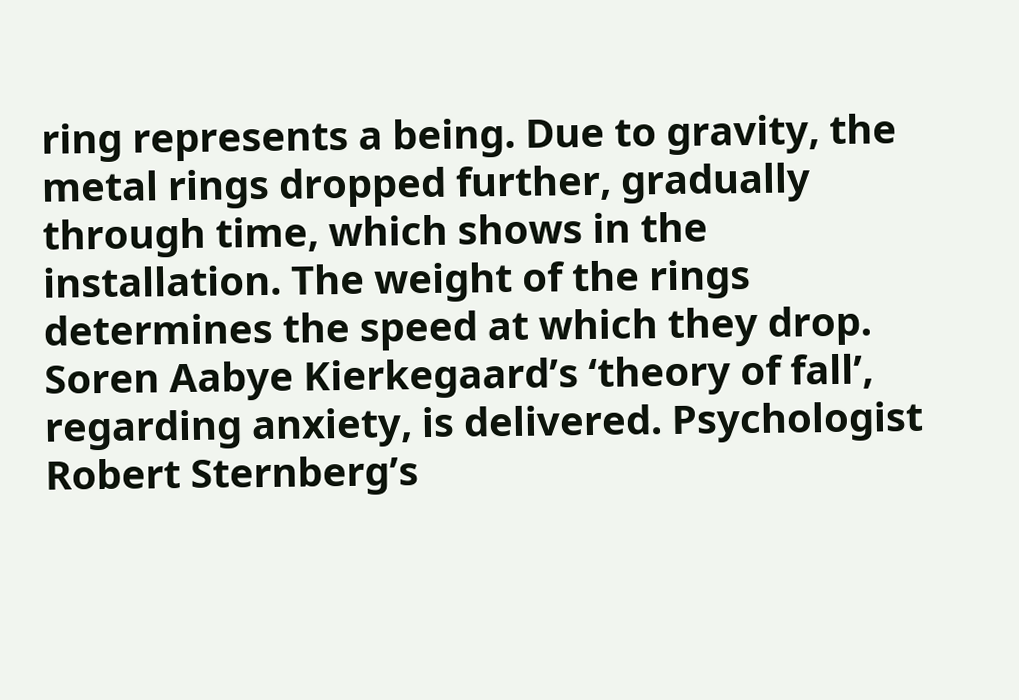ring represents a being. Due to gravity, the metal rings dropped further, gradually through time, which shows in the installation. The weight of the rings determines the speed at which they drop. Soren Aabye Kierkegaard’s ‘theory of fall’, regarding anxiety, is delivered. Psychologist Robert Sternberg’s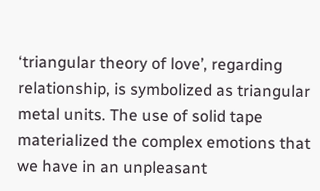‘triangular theory of love’, regarding relationship, is symbolized as triangular metal units. The use of solid tape materialized the complex emotions that we have in an unpleasant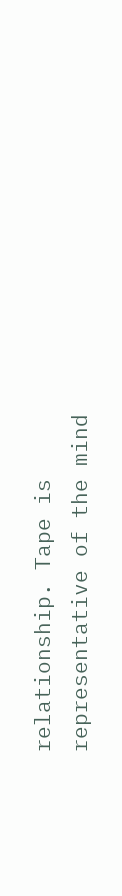relationship. Tape is representative of the mind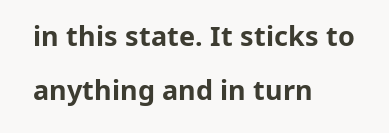in this state. It sticks to anything and in turn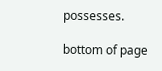possesses.

bottom of page